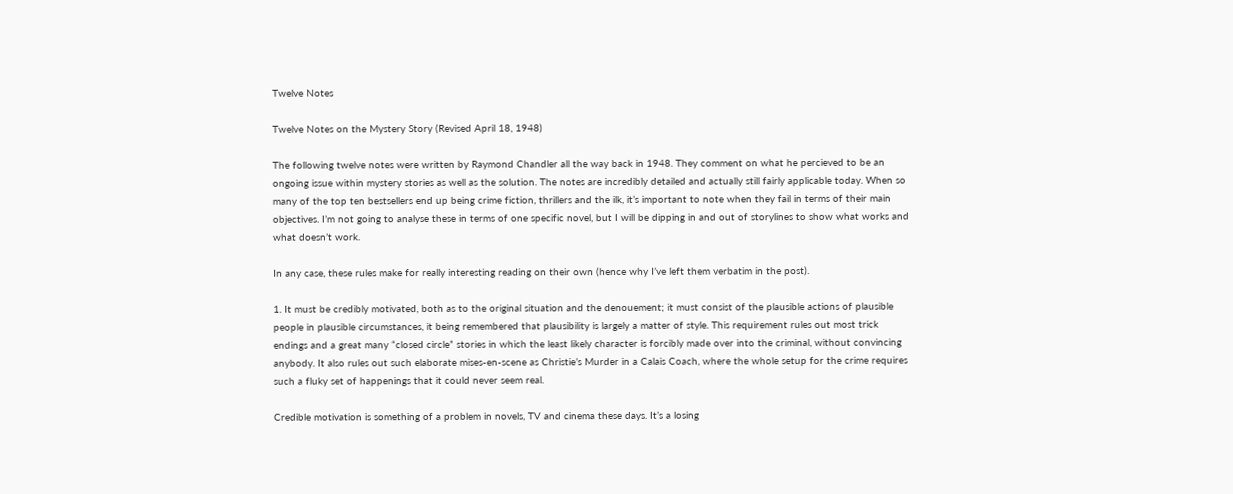Twelve Notes

Twelve Notes on the Mystery Story (Revised April 18, 1948)

The following twelve notes were written by Raymond Chandler all the way back in 1948. They comment on what he percieved to be an ongoing issue within mystery stories as well as the solution. The notes are incredibly detailed and actually still fairly applicable today. When so many of the top ten bestsellers end up being crime fiction, thrillers and the ilk, it’s important to note when they fail in terms of their main objectives. I’m not going to analyse these in terms of one specific novel, but I will be dipping in and out of storylines to show what works and what doesn’t work.

In any case, these rules make for really interesting reading on their own (hence why I’ve left them verbatim in the post).

1. It must be credibly motivated, both as to the original situation and the denouement; it must consist of the plausible actions of plausible people in plausible circumstances, it being remembered that plausibility is largely a matter of style. This requirement rules out most trick endings and a great many “closed circle” stories in which the least likely character is forcibly made over into the criminal, without convincing anybody. It also rules out such elaborate mises-en-scene as Christie’s Murder in a Calais Coach, where the whole setup for the crime requires such a fluky set of happenings that it could never seem real.

Credible motivation is something of a problem in novels, TV and cinema these days. It’s a losing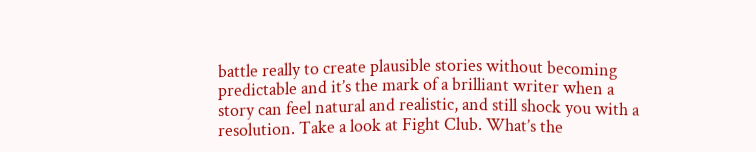battle really to create plausible stories without becoming predictable and it’s the mark of a brilliant writer when a story can feel natural and realistic, and still shock you with a resolution. Take a look at Fight Club. What’s the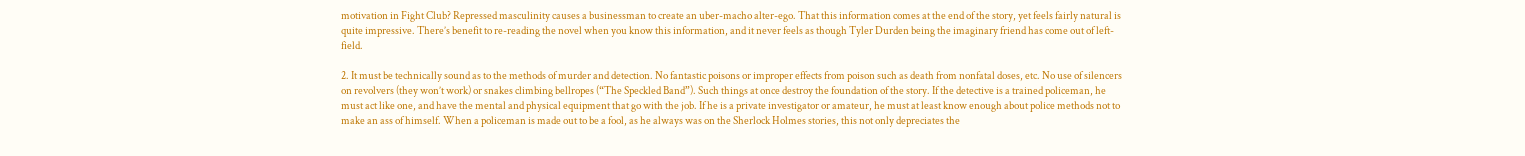motivation in Fight Club? Repressed masculinity causes a businessman to create an uber-macho alter-ego. That this information comes at the end of the story, yet feels fairly natural is quite impressive. There’s benefit to re-reading the novel when you know this information, and it never feels as though Tyler Durden being the imaginary friend has come out of left-field.

2. It must be technically sound as to the methods of murder and detection. No fantastic poisons or improper effects from poison such as death from nonfatal doses, etc. No use of silencers on revolvers (they won’t work) or snakes climbing bellropes (“The Speckled Band”). Such things at once destroy the foundation of the story. If the detective is a trained policeman, he must act like one, and have the mental and physical equipment that go with the job. If he is a private investigator or amateur, he must at least know enough about police methods not to make an ass of himself. When a policeman is made out to be a fool, as he always was on the Sherlock Holmes stories, this not only depreciates the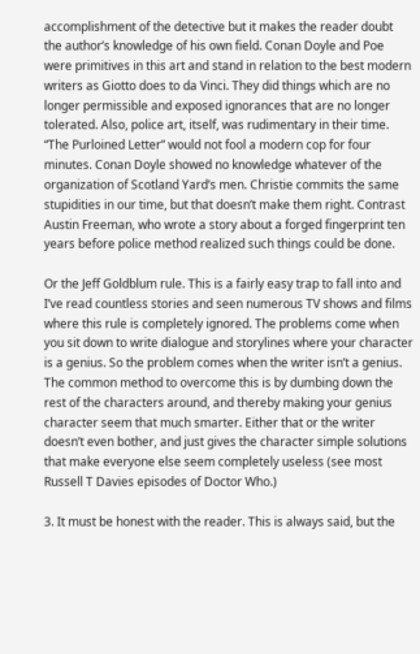accomplishment of the detective but it makes the reader doubt the author’s knowledge of his own field. Conan Doyle and Poe were primitives in this art and stand in relation to the best modern writers as Giotto does to da Vinci. They did things which are no longer permissible and exposed ignorances that are no longer tolerated. Also, police art, itself, was rudimentary in their time. “The Purloined Letter” would not fool a modern cop for four minutes. Conan Doyle showed no knowledge whatever of the organization of Scotland Yard’s men. Christie commits the same stupidities in our time, but that doesn’t make them right. Contrast Austin Freeman, who wrote a story about a forged fingerprint ten years before police method realized such things could be done.

Or the Jeff Goldblum rule. This is a fairly easy trap to fall into and I’ve read countless stories and seen numerous TV shows and films where this rule is completely ignored. The problems come when you sit down to write dialogue and storylines where your character is a genius. So the problem comes when the writer isn’t a genius. The common method to overcome this is by dumbing down the rest of the characters around, and thereby making your genius character seem that much smarter. Either that or the writer doesn’t even bother, and just gives the character simple solutions that make everyone else seem completely useless (see most Russell T Davies episodes of Doctor Who.)

3. It must be honest with the reader. This is always said, but the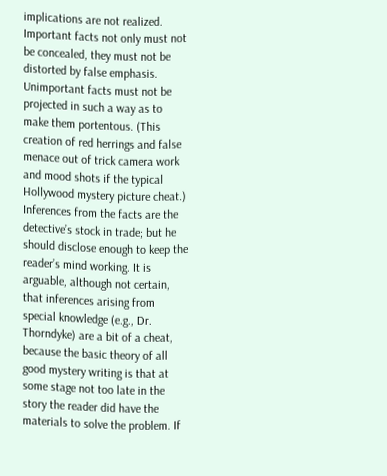implications are not realized. Important facts not only must not be concealed, they must not be distorted by false emphasis. Unimportant facts must not be projected in such a way as to make them portentous. (This creation of red herrings and false menace out of trick camera work and mood shots if the typical Hollywood mystery picture cheat.) Inferences from the facts are the detective’s stock in trade; but he should disclose enough to keep the reader’s mind working. It is arguable, although not certain, that inferences arising from special knowledge (e.g., Dr. Thorndyke) are a bit of a cheat, because the basic theory of all good mystery writing is that at some stage not too late in the story the reader did have the materials to solve the problem. If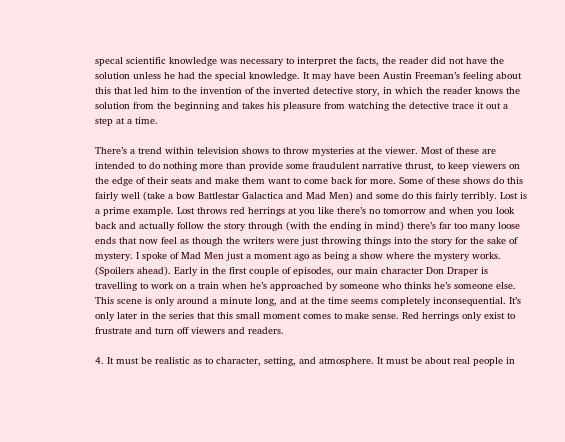specal scientific knowledge was necessary to interpret the facts, the reader did not have the solution unless he had the special knowledge. It may have been Austin Freeman’s feeling about this that led him to the invention of the inverted detective story, in which the reader knows the solution from the beginning and takes his pleasure from watching the detective trace it out a step at a time.

There’s a trend within television shows to throw mysteries at the viewer. Most of these are intended to do nothing more than provide some fraudulent narrative thrust, to keep viewers on the edge of their seats and make them want to come back for more. Some of these shows do this fairly well (take a bow Battlestar Galactica and Mad Men) and some do this fairly terribly. Lost is a prime example. Lost throws red herrings at you like there’s no tomorrow and when you look back and actually follow the story through (with the ending in mind) there’s far too many loose ends that now feel as though the writers were just throwing things into the story for the sake of mystery. I spoke of Mad Men just a moment ago as being a show where the mystery works. (Spoilers ahead). Early in the first couple of episodes, our main character Don Draper is travelling to work on a train when he’s approached by someone who thinks he’s someone else. This scene is only around a minute long, and at the time seems completely inconsequential. It’s only later in the series that this small moment comes to make sense. Red herrings only exist to frustrate and turn off viewers and readers.

4. It must be realistic as to character, setting, and atmosphere. It must be about real people in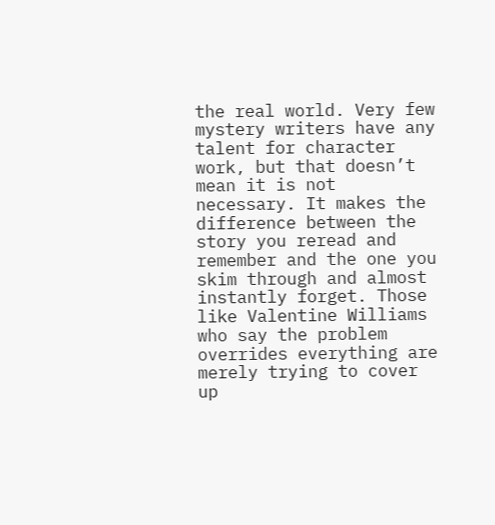the real world. Very few mystery writers have any talent for character work, but that doesn’t mean it is not necessary. It makes the difference between the story you reread and remember and the one you skim through and almost instantly forget. Those like Valentine Williams who say the problem overrides everything are merely trying to cover up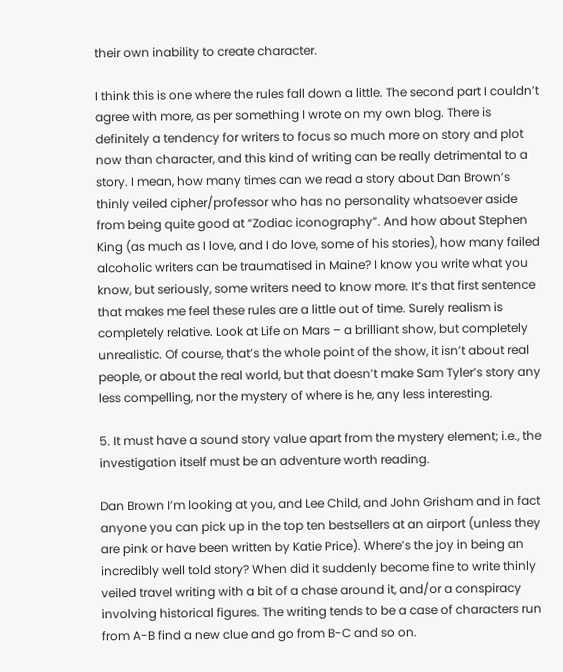their own inability to create character.

I think this is one where the rules fall down a little. The second part I couldn’t agree with more, as per something I wrote on my own blog. There is definitely a tendency for writers to focus so much more on story and plot now than character, and this kind of writing can be really detrimental to a story. I mean, how many times can we read a story about Dan Brown’s thinly veiled cipher/professor who has no personality whatsoever aside from being quite good at “Zodiac iconography”. And how about Stephen King (as much as I love, and I do love, some of his stories), how many failed alcoholic writers can be traumatised in Maine? I know you write what you know, but seriously, some writers need to know more. It’s that first sentence that makes me feel these rules are a little out of time. Surely realism is completely relative. Look at Life on Mars – a brilliant show, but completely unrealistic. Of course, that’s the whole point of the show, it isn’t about real people, or about the real world, but that doesn’t make Sam Tyler’s story any less compelling, nor the mystery of where is he, any less interesting.

5. It must have a sound story value apart from the mystery element; i.e., the investigation itself must be an adventure worth reading.

Dan Brown I’m looking at you, and Lee Child, and John Grisham and in fact anyone you can pick up in the top ten bestsellers at an airport (unless they are pink or have been written by Katie Price). Where’s the joy in being an incredibly well told story? When did it suddenly become fine to write thinly veiled travel writing with a bit of a chase around it, and/or a conspiracy involving historical figures. The writing tends to be a case of characters run from A-B find a new clue and go from B-C and so on.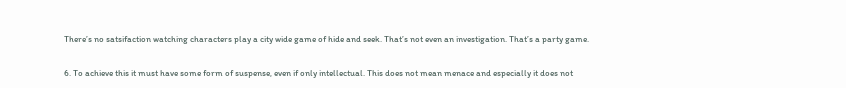There’s no satsifaction watching characters play a city wide game of hide and seek. That’s not even an investigation. That’s a party game.

6. To achieve this it must have some form of suspense, even if only intellectual. This does not mean menace and especially it does not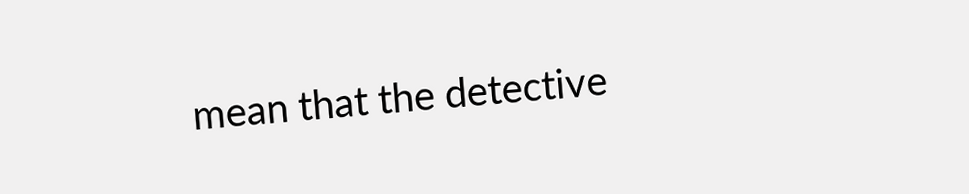mean that the detective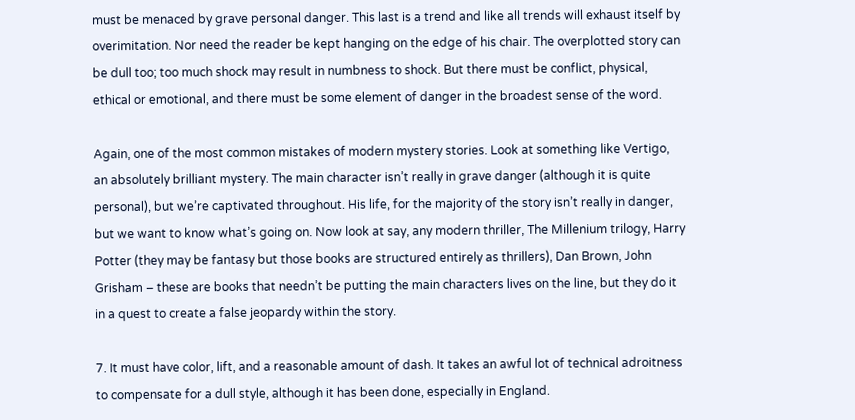must be menaced by grave personal danger. This last is a trend and like all trends will exhaust itself by overimitation. Nor need the reader be kept hanging on the edge of his chair. The overplotted story can be dull too; too much shock may result in numbness to shock. But there must be conflict, physical, ethical or emotional, and there must be some element of danger in the broadest sense of the word.

Again, one of the most common mistakes of modern mystery stories. Look at something like Vertigo, an absolutely brilliant mystery. The main character isn’t really in grave danger (although it is quite personal), but we’re captivated throughout. His life, for the majority of the story isn’t really in danger, but we want to know what’s going on. Now look at say, any modern thriller, The Millenium trilogy, Harry Potter (they may be fantasy but those books are structured entirely as thrillers), Dan Brown, John Grisham – these are books that needn’t be putting the main characters lives on the line, but they do it in a quest to create a false jeopardy within the story.

7. It must have color, lift, and a reasonable amount of dash. It takes an awful lot of technical adroitness to compensate for a dull style, although it has been done, especially in England.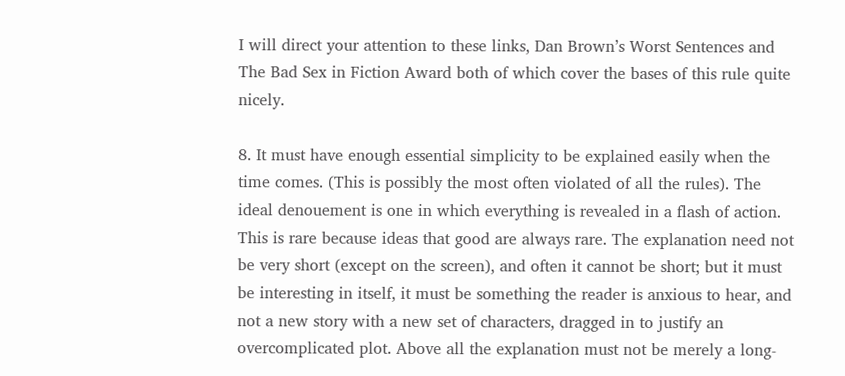I will direct your attention to these links, Dan Brown’s Worst Sentences and The Bad Sex in Fiction Award both of which cover the bases of this rule quite nicely.

8. It must have enough essential simplicity to be explained easily when the time comes. (This is possibly the most often violated of all the rules). The ideal denouement is one in which everything is revealed in a flash of action. This is rare because ideas that good are always rare. The explanation need not be very short (except on the screen), and often it cannot be short; but it must be interesting in itself, it must be something the reader is anxious to hear, and not a new story with a new set of characters, dragged in to justify an overcomplicated plot. Above all the explanation must not be merely a long-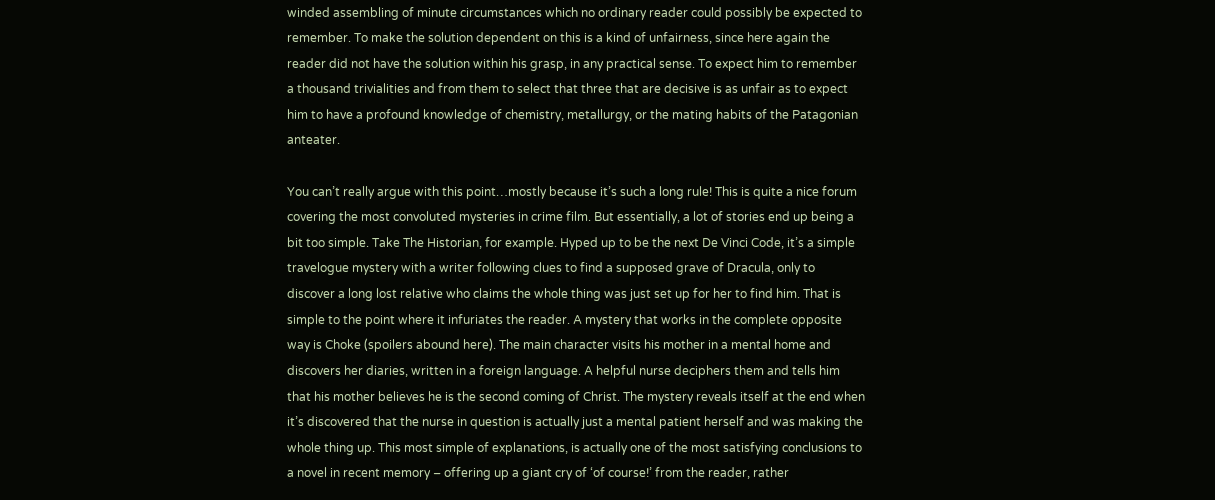winded assembling of minute circumstances which no ordinary reader could possibly be expected to remember. To make the solution dependent on this is a kind of unfairness, since here again the reader did not have the solution within his grasp, in any practical sense. To expect him to remember a thousand trivialities and from them to select that three that are decisive is as unfair as to expect him to have a profound knowledge of chemistry, metallurgy, or the mating habits of the Patagonian anteater.

You can’t really argue with this point…mostly because it’s such a long rule! This is quite a nice forum covering the most convoluted mysteries in crime film. But essentially, a lot of stories end up being a bit too simple. Take The Historian, for example. Hyped up to be the next De Vinci Code, it’s a simple travelogue mystery with a writer following clues to find a supposed grave of Dracula, only to discover a long lost relative who claims the whole thing was just set up for her to find him. That is simple to the point where it infuriates the reader. A mystery that works in the complete opposite way is Choke (spoilers abound here). The main character visits his mother in a mental home and discovers her diaries, written in a foreign language. A helpful nurse deciphers them and tells him that his mother believes he is the second coming of Christ. The mystery reveals itself at the end when it’s discovered that the nurse in question is actually just a mental patient herself and was making the whole thing up. This most simple of explanations, is actually one of the most satisfying conclusions to a novel in recent memory – offering up a giant cry of ‘of course!’ from the reader, rather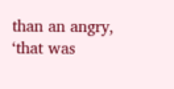than an angry, ‘that was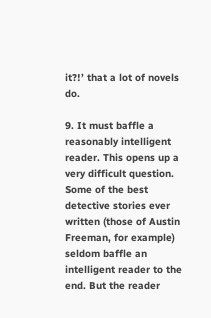it?!’ that a lot of novels do.

9. It must baffle a reasonably intelligent reader. This opens up a very difficult question. Some of the best detective stories ever written (those of Austin Freeman, for example) seldom baffle an intelligent reader to the end. But the reader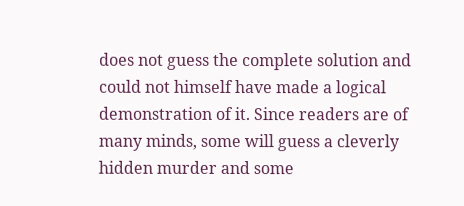does not guess the complete solution and could not himself have made a logical demonstration of it. Since readers are of many minds, some will guess a cleverly hidden murder and some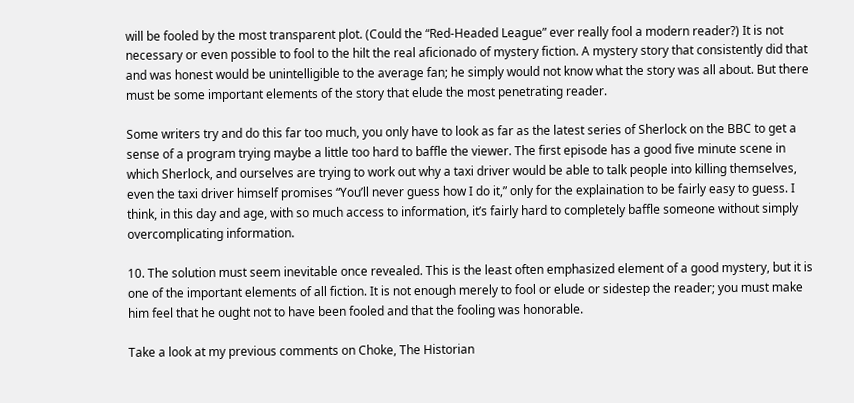will be fooled by the most transparent plot. (Could the “Red-Headed League” ever really fool a modern reader?) It is not necessary or even possible to fool to the hilt the real aficionado of mystery fiction. A mystery story that consistently did that and was honest would be unintelligible to the average fan; he simply would not know what the story was all about. But there must be some important elements of the story that elude the most penetrating reader.

Some writers try and do this far too much, you only have to look as far as the latest series of Sherlock on the BBC to get a sense of a program trying maybe a little too hard to baffle the viewer. The first episode has a good five minute scene in which Sherlock, and ourselves are trying to work out why a taxi driver would be able to talk people into killing themselves, even the taxi driver himself promises “You’ll never guess how I do it,” only for the explaination to be fairly easy to guess. I think, in this day and age, with so much access to information, it’s fairly hard to completely baffle someone without simply overcomplicating information.

10. The solution must seem inevitable once revealed. This is the least often emphasized element of a good mystery, but it is one of the important elements of all fiction. It is not enough merely to fool or elude or sidestep the reader; you must make him feel that he ought not to have been fooled and that the fooling was honorable.

Take a look at my previous comments on Choke, The Historian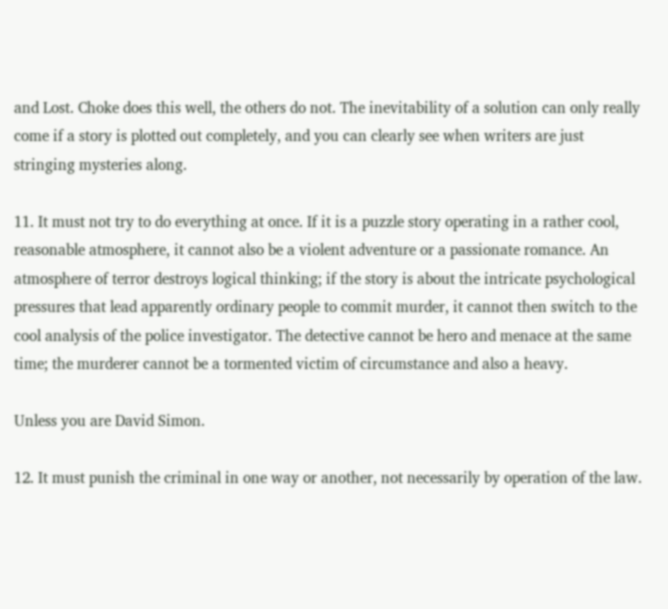and Lost. Choke does this well, the others do not. The inevitability of a solution can only really come if a story is plotted out completely, and you can clearly see when writers are just stringing mysteries along.

11. It must not try to do everything at once. If it is a puzzle story operating in a rather cool, reasonable atmosphere, it cannot also be a violent adventure or a passionate romance. An atmosphere of terror destroys logical thinking; if the story is about the intricate psychological pressures that lead apparently ordinary people to commit murder, it cannot then switch to the cool analysis of the police investigator. The detective cannot be hero and menace at the same time; the murderer cannot be a tormented victim of circumstance and also a heavy.

Unless you are David Simon.

12. It must punish the criminal in one way or another, not necessarily by operation of the law.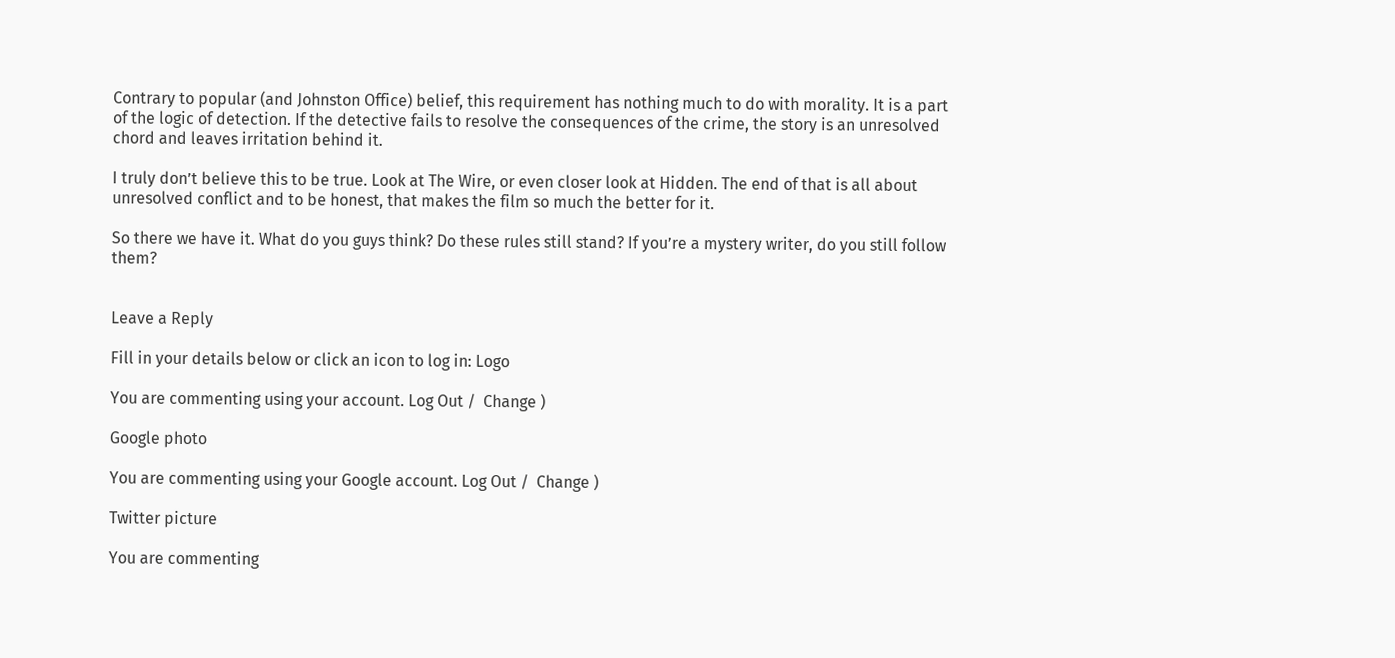Contrary to popular (and Johnston Office) belief, this requirement has nothing much to do with morality. It is a part of the logic of detection. If the detective fails to resolve the consequences of the crime, the story is an unresolved chord and leaves irritation behind it.

I truly don’t believe this to be true. Look at The Wire, or even closer look at Hidden. The end of that is all about unresolved conflict and to be honest, that makes the film so much the better for it.

So there we have it. What do you guys think? Do these rules still stand? If you’re a mystery writer, do you still follow them?


Leave a Reply

Fill in your details below or click an icon to log in: Logo

You are commenting using your account. Log Out /  Change )

Google photo

You are commenting using your Google account. Log Out /  Change )

Twitter picture

You are commenting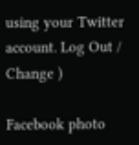using your Twitter account. Log Out /  Change )

Facebook photo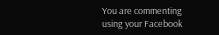You are commenting using your Facebook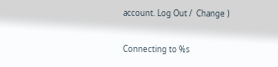account. Log Out /  Change )

Connecting to %s